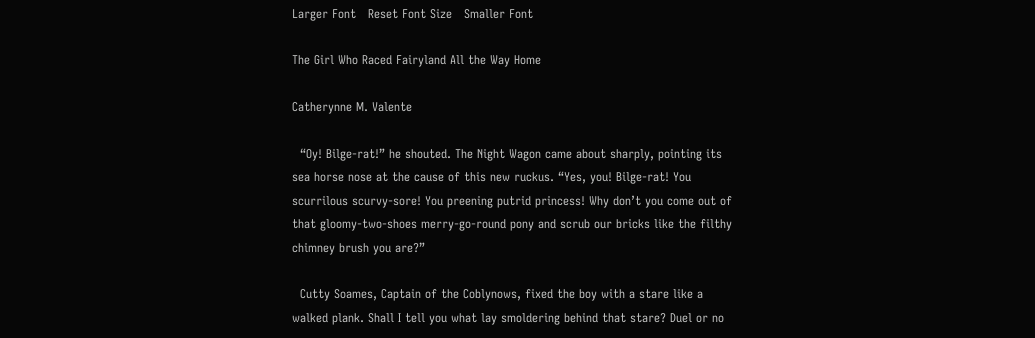Larger Font   Reset Font Size   Smaller Font

The Girl Who Raced Fairyland All the Way Home

Catherynne M. Valente

  “Oy! Bilge-rat!” he shouted. The Night Wagon came about sharply, pointing its sea horse nose at the cause of this new ruckus. “Yes, you! Bilge-rat! You scurrilous scurvy-sore! You preening putrid princess! Why don’t you come out of that gloomy-two-shoes merry-go-round pony and scrub our bricks like the filthy chimney brush you are?”

  Cutty Soames, Captain of the Coblynows, fixed the boy with a stare like a walked plank. Shall I tell you what lay smoldering behind that stare? Duel or no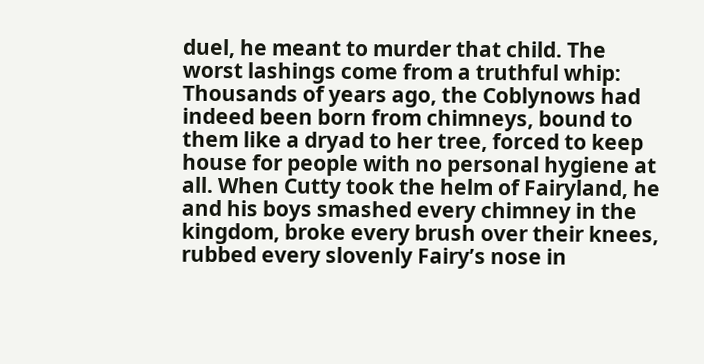duel, he meant to murder that child. The worst lashings come from a truthful whip: Thousands of years ago, the Coblynows had indeed been born from chimneys, bound to them like a dryad to her tree, forced to keep house for people with no personal hygiene at all. When Cutty took the helm of Fairyland, he and his boys smashed every chimney in the kingdom, broke every brush over their knees, rubbed every slovenly Fairy’s nose in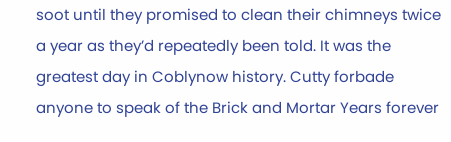soot until they promised to clean their chimneys twice a year as they’d repeatedly been told. It was the greatest day in Coblynow history. Cutty forbade anyone to speak of the Brick and Mortar Years forever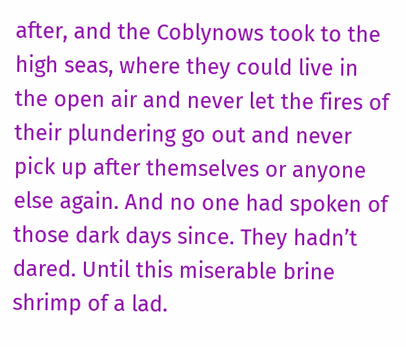after, and the Coblynows took to the high seas, where they could live in the open air and never let the fires of their plundering go out and never pick up after themselves or anyone else again. And no one had spoken of those dark days since. They hadn’t dared. Until this miserable brine shrimp of a lad.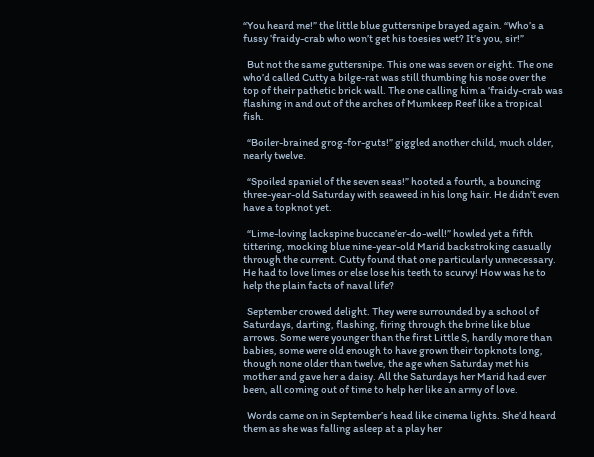“You heard me!” the little blue guttersnipe brayed again. “Who’s a fussy ’fraidy-crab who won’t get his toesies wet? It’s you, sir!”

  But not the same guttersnipe. This one was seven or eight. The one who’d called Cutty a bilge-rat was still thumbing his nose over the top of their pathetic brick wall. The one calling him a ’fraidy-crab was flashing in and out of the arches of Mumkeep Reef like a tropical fish.

  “Boiler-brained grog-for-guts!” giggled another child, much older, nearly twelve.

  “Spoiled spaniel of the seven seas!” hooted a fourth, a bouncing three-year-old Saturday with seaweed in his long hair. He didn’t even have a topknot yet.

  “Lime-loving lackspine buccane’er-do-well!” howled yet a fifth tittering, mocking blue nine-year-old Marid backstroking casually through the current. Cutty found that one particularly unnecessary. He had to love limes or else lose his teeth to scurvy! How was he to help the plain facts of naval life?

  September crowed delight. They were surrounded by a school of Saturdays, darting, flashing, firing through the brine like blue arrows. Some were younger than the first Little S, hardly more than babies, some were old enough to have grown their topknots long, though none older than twelve, the age when Saturday met his mother and gave her a daisy. All the Saturdays her Marid had ever been, all coming out of time to help her like an army of love.

  Words came on in September’s head like cinema lights. She’d heard them as she was falling asleep at a play her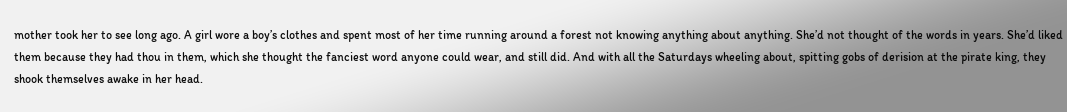mother took her to see long ago. A girl wore a boy’s clothes and spent most of her time running around a forest not knowing anything about anything. She’d not thought of the words in years. She’d liked them because they had thou in them, which she thought the fanciest word anyone could wear, and still did. And with all the Saturdays wheeling about, spitting gobs of derision at the pirate king, they shook themselves awake in her head.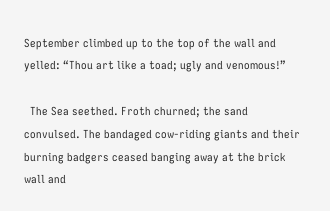September climbed up to the top of the wall and yelled: “Thou art like a toad; ugly and venomous!”

  The Sea seethed. Froth churned; the sand convulsed. The bandaged cow-riding giants and their burning badgers ceased banging away at the brick wall and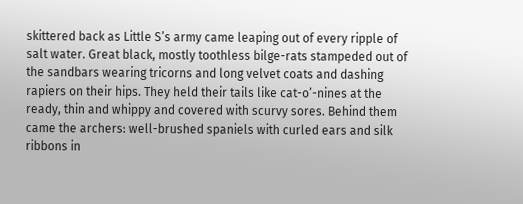skittered back as Little S’s army came leaping out of every ripple of salt water. Great black, mostly toothless bilge-rats stampeded out of the sandbars wearing tricorns and long velvet coats and dashing rapiers on their hips. They held their tails like cat-o’-nines at the ready, thin and whippy and covered with scurvy sores. Behind them came the archers: well-brushed spaniels with curled ears and silk ribbons in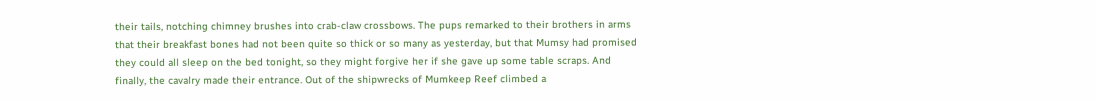their tails, notching chimney brushes into crab-claw crossbows. The pups remarked to their brothers in arms that their breakfast bones had not been quite so thick or so many as yesterday, but that Mumsy had promised they could all sleep on the bed tonight, so they might forgive her if she gave up some table scraps. And finally, the cavalry made their entrance. Out of the shipwrecks of Mumkeep Reef climbed a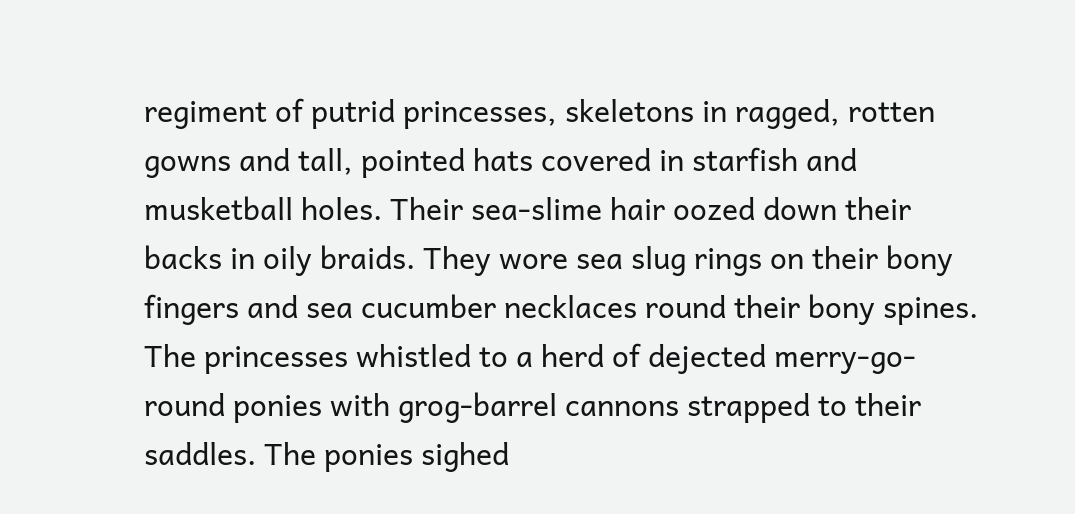regiment of putrid princesses, skeletons in ragged, rotten gowns and tall, pointed hats covered in starfish and musketball holes. Their sea-slime hair oozed down their backs in oily braids. They wore sea slug rings on their bony fingers and sea cucumber necklaces round their bony spines. The princesses whistled to a herd of dejected merry-go-round ponies with grog-barrel cannons strapped to their saddles. The ponies sighed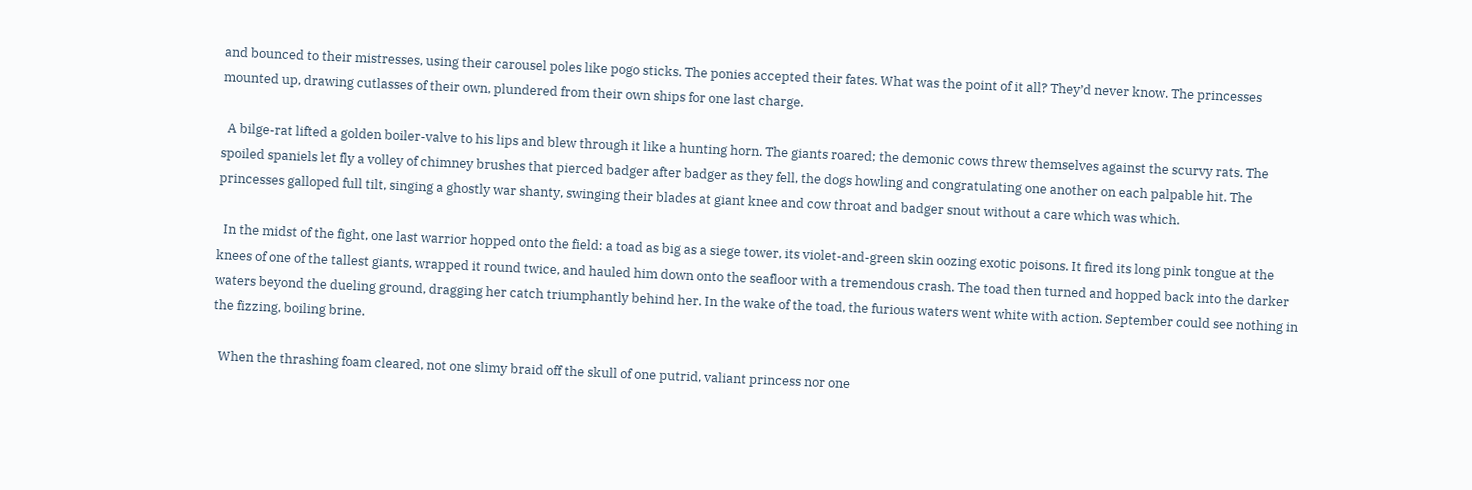and bounced to their mistresses, using their carousel poles like pogo sticks. The ponies accepted their fates. What was the point of it all? They’d never know. The princesses mounted up, drawing cutlasses of their own, plundered from their own ships for one last charge.

  A bilge-rat lifted a golden boiler-valve to his lips and blew through it like a hunting horn. The giants roared; the demonic cows threw themselves against the scurvy rats. The spoiled spaniels let fly a volley of chimney brushes that pierced badger after badger as they fell, the dogs howling and congratulating one another on each palpable hit. The princesses galloped full tilt, singing a ghostly war shanty, swinging their blades at giant knee and cow throat and badger snout without a care which was which.

  In the midst of the fight, one last warrior hopped onto the field: a toad as big as a siege tower, its violet-and-green skin oozing exotic poisons. It fired its long pink tongue at the knees of one of the tallest giants, wrapped it round twice, and hauled him down onto the seafloor with a tremendous crash. The toad then turned and hopped back into the darker waters beyond the dueling ground, dragging her catch triumphantly behind her. In the wake of the toad, the furious waters went white with action. September could see nothing in the fizzing, boiling brine.

  When the thrashing foam cleared, not one slimy braid off the skull of one putrid, valiant princess nor one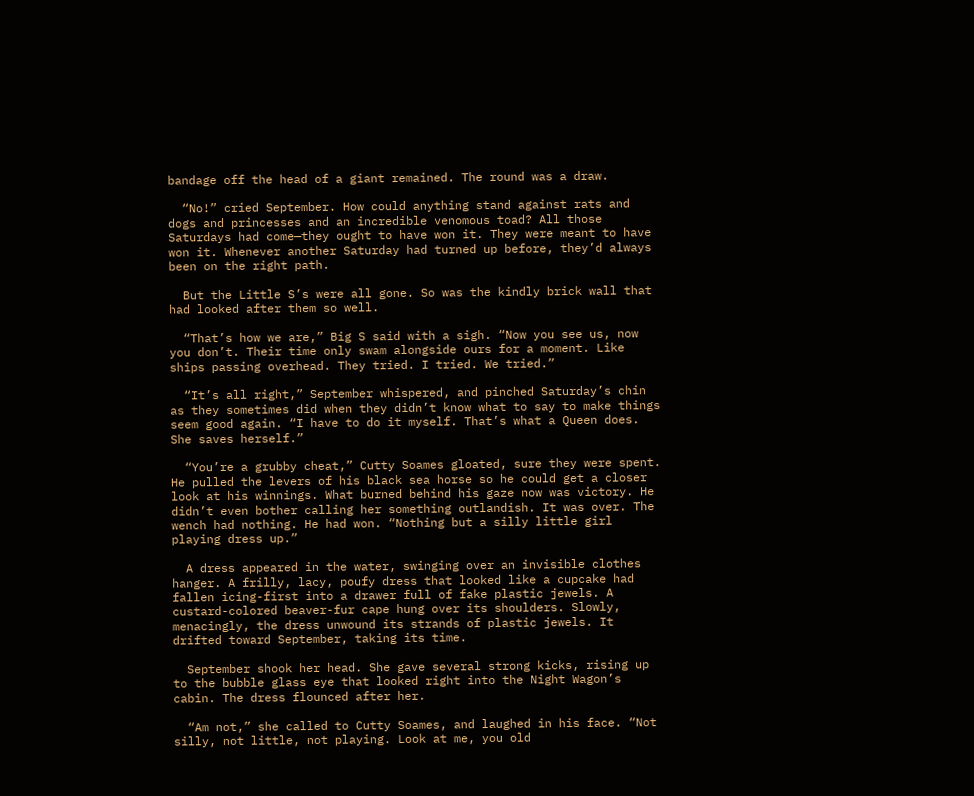bandage off the head of a giant remained. The round was a draw.

  “No!” cried September. How could anything stand against rats and dogs and princesses and an incredible venomous toad? All those Saturdays had come—they ought to have won it. They were meant to have won it. Whenever another Saturday had turned up before, they’d always been on the right path.

  But the Little S’s were all gone. So was the kindly brick wall that had looked after them so well.

  “That’s how we are,” Big S said with a sigh. “Now you see us, now you don’t. Their time only swam alongside ours for a moment. Like ships passing overhead. They tried. I tried. We tried.”

  “It’s all right,” September whispered, and pinched Saturday’s chin as they sometimes did when they didn’t know what to say to make things seem good again. “I have to do it myself. That’s what a Queen does. She saves herself.”

  “You’re a grubby cheat,” Cutty Soames gloated, sure they were spent. He pulled the levers of his black sea horse so he could get a closer look at his winnings. What burned behind his gaze now was victory. He didn’t even bother calling her something outlandish. It was over. The wench had nothing. He had won. “Nothing but a silly little girl playing dress up.”

  A dress appeared in the water, swinging over an invisible clothes hanger. A frilly, lacy, poufy dress that looked like a cupcake had fallen icing-first into a drawer full of fake plastic jewels. A custard-colored beaver-fur cape hung over its shoulders. Slowly, menacingly, the dress unwound its strands of plastic jewels. It drifted toward September, taking its time.

  September shook her head. She gave several strong kicks, rising up to the bubble glass eye that looked right into the Night Wagon’s cabin. The dress flounced after her.

  “Am not,” she called to Cutty Soames, and laughed in his face. “Not silly, not little, not playing. Look at me, you old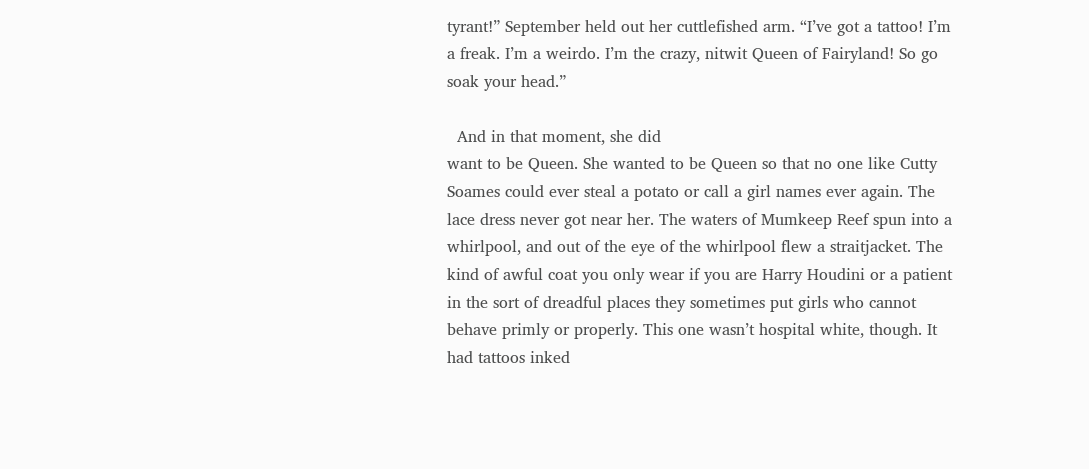tyrant!” September held out her cuttlefished arm. “I’ve got a tattoo! I’m a freak. I’m a weirdo. I’m the crazy, nitwit Queen of Fairyland! So go soak your head.”

  And in that moment, she did
want to be Queen. She wanted to be Queen so that no one like Cutty Soames could ever steal a potato or call a girl names ever again. The lace dress never got near her. The waters of Mumkeep Reef spun into a whirlpool, and out of the eye of the whirlpool flew a straitjacket. The kind of awful coat you only wear if you are Harry Houdini or a patient in the sort of dreadful places they sometimes put girls who cannot behave primly or properly. This one wasn’t hospital white, though. It had tattoos inked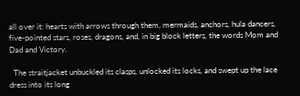all over it: hearts with arrows through them, mermaids, anchors, hula dancers, five-pointed stars, roses, dragons, and, in big block letters, the words Mom and Dad and Victory.

  The straitjacket unbuckled its clasps, unlocked its locks, and swept up the lace dress into its long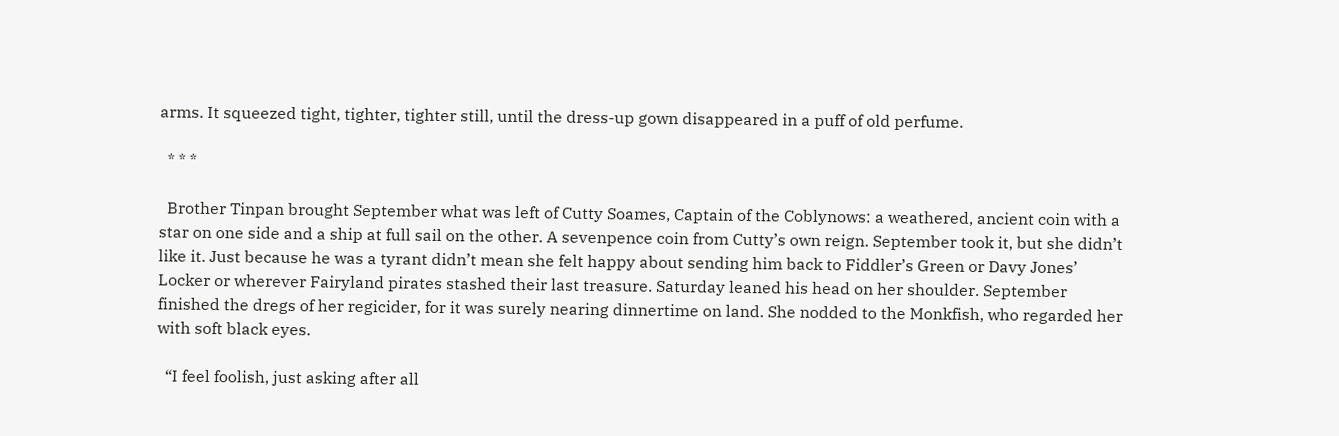arms. It squeezed tight, tighter, tighter still, until the dress-up gown disappeared in a puff of old perfume.

  * * *

  Brother Tinpan brought September what was left of Cutty Soames, Captain of the Coblynows: a weathered, ancient coin with a star on one side and a ship at full sail on the other. A sevenpence coin from Cutty’s own reign. September took it, but she didn’t like it. Just because he was a tyrant didn’t mean she felt happy about sending him back to Fiddler’s Green or Davy Jones’ Locker or wherever Fairyland pirates stashed their last treasure. Saturday leaned his head on her shoulder. September finished the dregs of her regicider, for it was surely nearing dinnertime on land. She nodded to the Monkfish, who regarded her with soft black eyes.

  “I feel foolish, just asking after all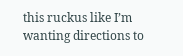this ruckus like I’m wanting directions to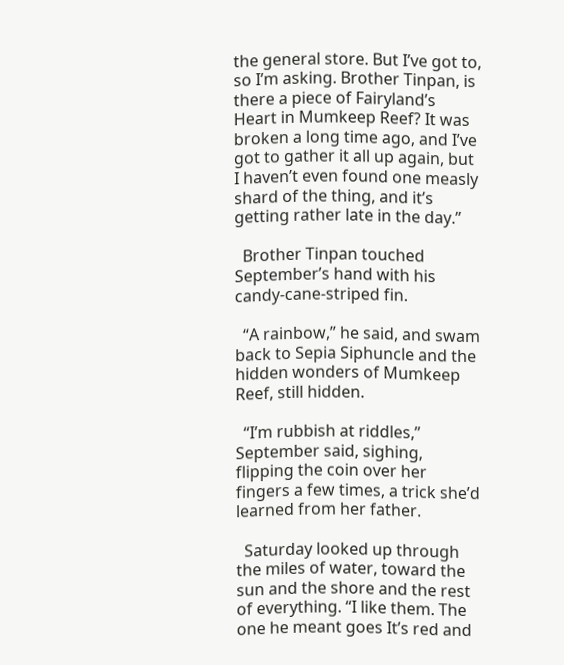the general store. But I’ve got to, so I’m asking. Brother Tinpan, is there a piece of Fairyland’s Heart in Mumkeep Reef? It was broken a long time ago, and I’ve got to gather it all up again, but I haven’t even found one measly shard of the thing, and it’s getting rather late in the day.”

  Brother Tinpan touched September’s hand with his candy-cane-striped fin.

  “A rainbow,” he said, and swam back to Sepia Siphuncle and the hidden wonders of Mumkeep Reef, still hidden.

  “I’m rubbish at riddles,” September said, sighing, flipping the coin over her fingers a few times, a trick she’d learned from her father.

  Saturday looked up through the miles of water, toward the sun and the shore and the rest of everything. “I like them. The one he meant goes It’s red and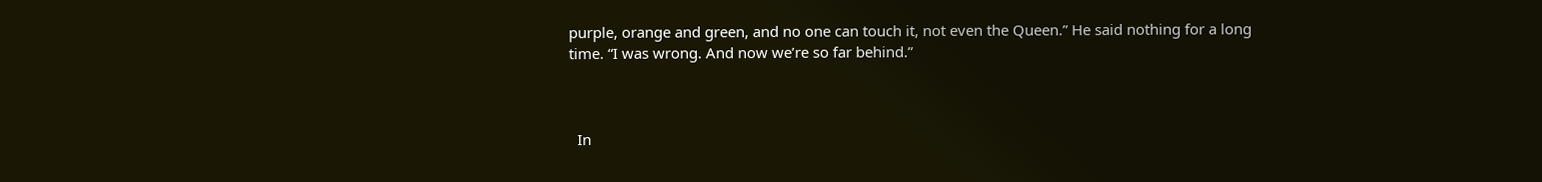purple, orange and green, and no one can touch it, not even the Queen.” He said nothing for a long time. “I was wrong. And now we’re so far behind.”



  In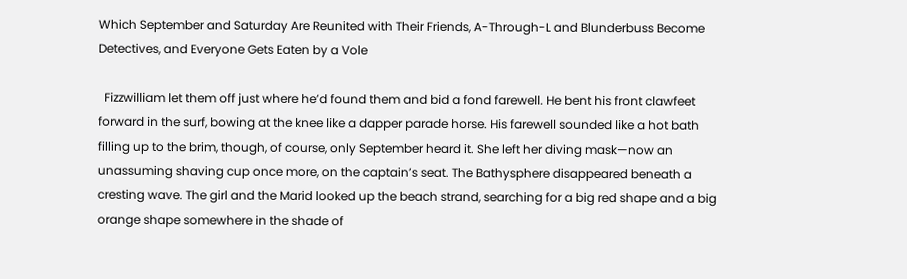Which September and Saturday Are Reunited with Their Friends, A-Through-L and Blunderbuss Become Detectives, and Everyone Gets Eaten by a Vole

  Fizzwilliam let them off just where he’d found them and bid a fond farewell. He bent his front clawfeet forward in the surf, bowing at the knee like a dapper parade horse. His farewell sounded like a hot bath filling up to the brim, though, of course, only September heard it. She left her diving mask—now an unassuming shaving cup once more, on the captain’s seat. The Bathysphere disappeared beneath a cresting wave. The girl and the Marid looked up the beach strand, searching for a big red shape and a big orange shape somewhere in the shade of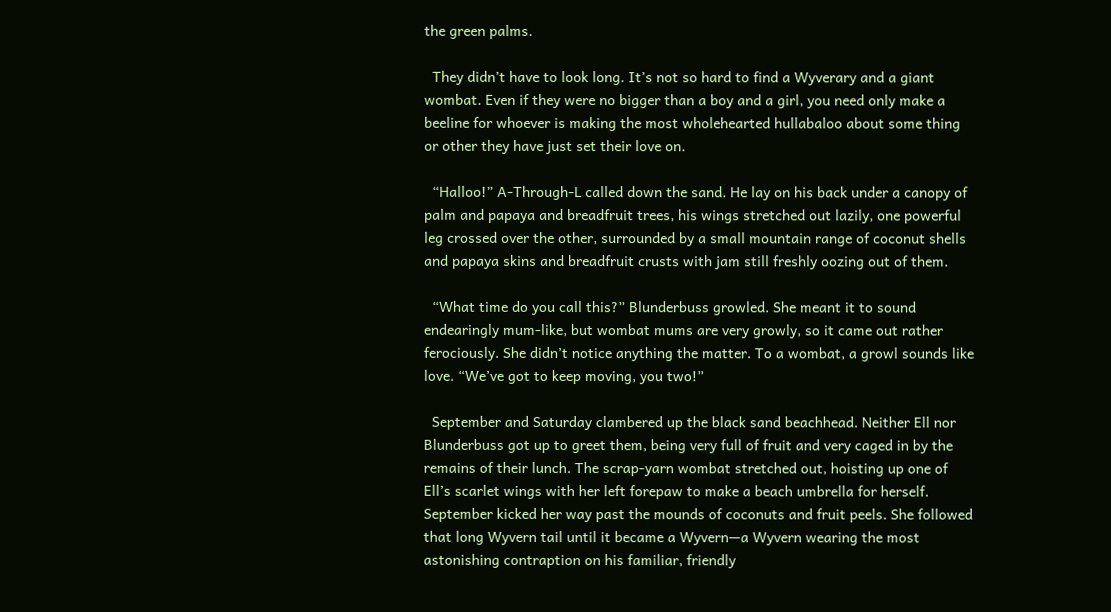the green palms.

  They didn’t have to look long. It’s not so hard to find a Wyverary and a giant wombat. Even if they were no bigger than a boy and a girl, you need only make a beeline for whoever is making the most wholehearted hullabaloo about some thing or other they have just set their love on.

  “Halloo!” A-Through-L called down the sand. He lay on his back under a canopy of palm and papaya and breadfruit trees, his wings stretched out lazily, one powerful leg crossed over the other, surrounded by a small mountain range of coconut shells and papaya skins and breadfruit crusts with jam still freshly oozing out of them.

  “What time do you call this?” Blunderbuss growled. She meant it to sound endearingly mum-like, but wombat mums are very growly, so it came out rather ferociously. She didn’t notice anything the matter. To a wombat, a growl sounds like love. “We’ve got to keep moving, you two!”

  September and Saturday clambered up the black sand beachhead. Neither Ell nor Blunderbuss got up to greet them, being very full of fruit and very caged in by the remains of their lunch. The scrap-yarn wombat stretched out, hoisting up one of Ell’s scarlet wings with her left forepaw to make a beach umbrella for herself. September kicked her way past the mounds of coconuts and fruit peels. She followed that long Wyvern tail until it became a Wyvern—a Wyvern wearing the most astonishing contraption on his familiar, friendly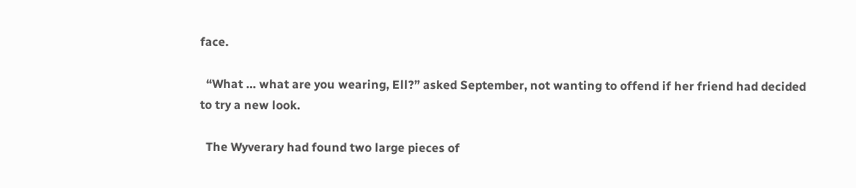face.

  “What … what are you wearing, Ell?” asked September, not wanting to offend if her friend had decided to try a new look.

  The Wyverary had found two large pieces of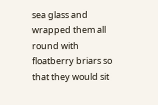sea glass and wrapped them all round with floatberry briars so that they would sit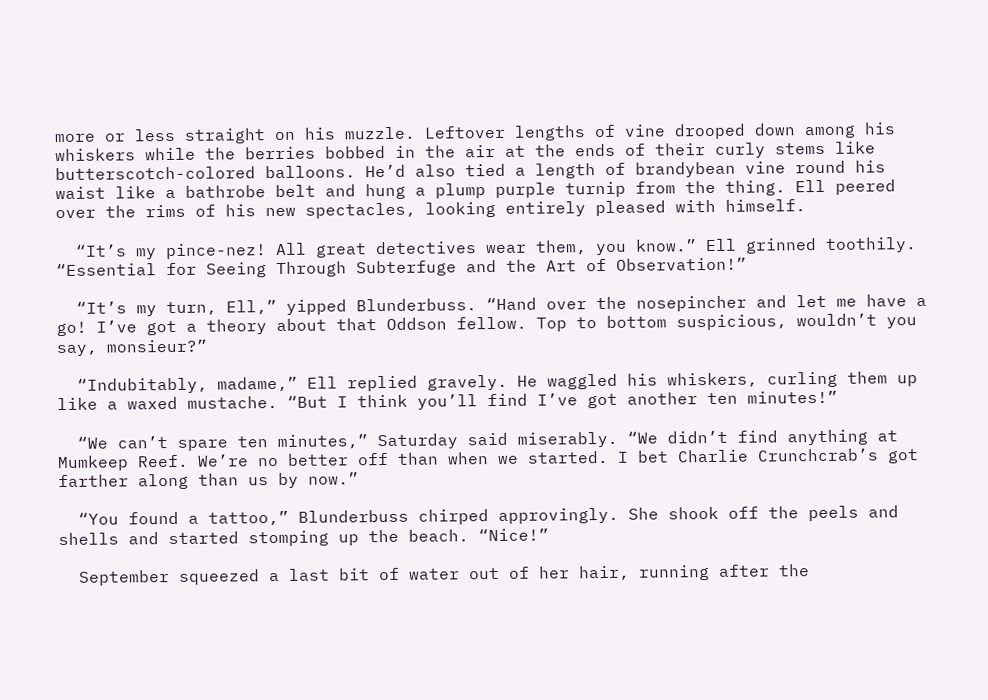more or less straight on his muzzle. Leftover lengths of vine drooped down among his whiskers while the berries bobbed in the air at the ends of their curly stems like butterscotch-colored balloons. He’d also tied a length of brandybean vine round his waist like a bathrobe belt and hung a plump purple turnip from the thing. Ell peered over the rims of his new spectacles, looking entirely pleased with himself.

  “It’s my pince-nez! All great detectives wear them, you know.” Ell grinned toothily. “Essential for Seeing Through Subterfuge and the Art of Observation!”

  “It’s my turn, Ell,” yipped Blunderbuss. “Hand over the nosepincher and let me have a go! I’ve got a theory about that Oddson fellow. Top to bottom suspicious, wouldn’t you say, monsieur?”

  “Indubitably, madame,” Ell replied gravely. He waggled his whiskers, curling them up like a waxed mustache. “But I think you’ll find I’ve got another ten minutes!”

  “We can’t spare ten minutes,” Saturday said miserably. “We didn’t find anything at Mumkeep Reef. We’re no better off than when we started. I bet Charlie Crunchcrab’s got farther along than us by now.”

  “You found a tattoo,” Blunderbuss chirped approvingly. She shook off the peels and shells and started stomping up the beach. “Nice!”

  September squeezed a last bit of water out of her hair, running after the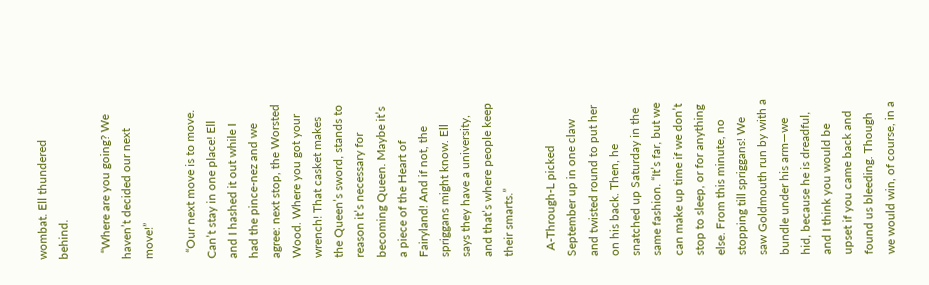wombat. Ell thundered behind.

  “Where are you going? We haven’t decided our next move!”

  “Our next move is to move. Can’t stay in one place! Ell and I hashed it out while I had the pince-nez and we agree: next stop, the Worsted Wood. Where you got your wrench! That casket makes the Queen’s sword, stands to reason it’s necessary for becoming Queen. Maybe it’s a piece of the Heart of Fairyland! And if not, the spriggans might know. Ell says they have a university, and that’s where people keep their smarts.”

  A-Through-L picked September up in one claw and twisted round to put her on his back. Then, he snatched up Saturday in the same fashion. “It’s far, but we can make up time if we don’t stop to sleep, or for anything else. From this minute, no stopping till spriggans! We saw Goldmouth run by with a bundle under his arm—we hid, because he is dreadful, and I think you would be upset if you came back and found us bleeding. Though we would win, of course, in a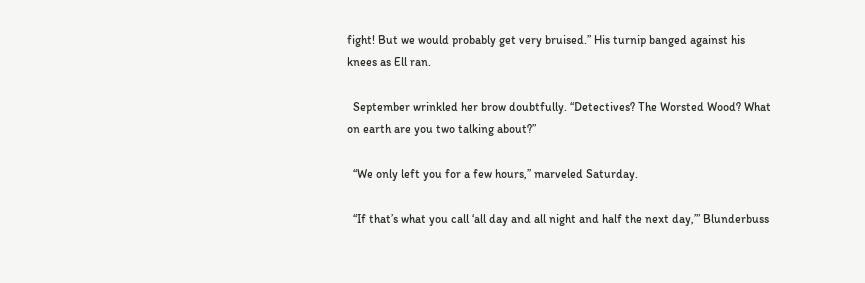fight! But we would probably get very bruised.” His turnip banged against his knees as Ell ran.

  September wrinkled her brow doubtfully. “Detectives? The Worsted Wood? What on earth are you two talking about?”

  “We only left you for a few hours,” marveled Saturday.

  “If that’s what you call ‘all day and all night and half the next day,’” Blunderbuss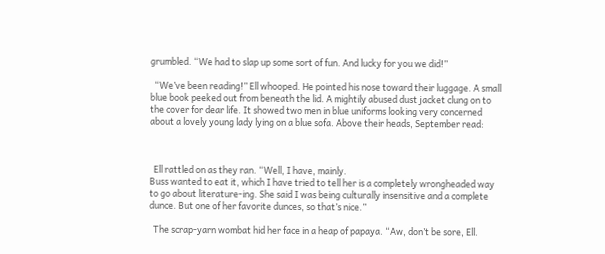grumbled. “We had to slap up some sort of fun. And lucky for you we did!”

  “We’ve been reading!” Ell whooped. He pointed his nose toward their luggage. A small blue book peeked out from beneath the lid. A mightily abused dust jacket clung on to the cover for dear life. It showed two men in blue uniforms looking very concerned about a lovely young lady lying on a blue sofa. Above their heads, September read:



  Ell rattled on as they ran. “Well, I have, mainly.
Buss wanted to eat it, which I have tried to tell her is a completely wrongheaded way to go about literature-ing. She said I was being culturally insensitive and a complete dunce. But one of her favorite dunces, so that’s nice.”

  The scrap-yarn wombat hid her face in a heap of papaya. “Aw, don’t be sore, Ell.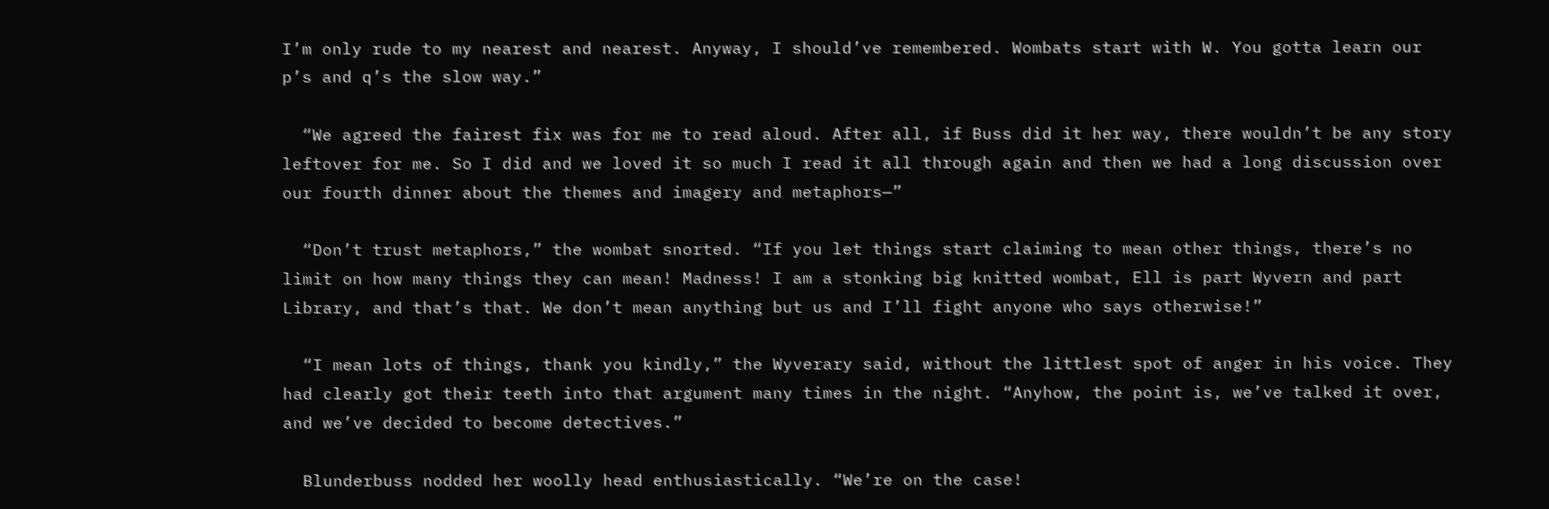I’m only rude to my nearest and nearest. Anyway, I should’ve remembered. Wombats start with W. You gotta learn our p’s and q’s the slow way.”

  “We agreed the fairest fix was for me to read aloud. After all, if Buss did it her way, there wouldn’t be any story leftover for me. So I did and we loved it so much I read it all through again and then we had a long discussion over our fourth dinner about the themes and imagery and metaphors—”

  “Don’t trust metaphors,” the wombat snorted. “If you let things start claiming to mean other things, there’s no limit on how many things they can mean! Madness! I am a stonking big knitted wombat, Ell is part Wyvern and part Library, and that’s that. We don’t mean anything but us and I’ll fight anyone who says otherwise!”

  “I mean lots of things, thank you kindly,” the Wyverary said, without the littlest spot of anger in his voice. They had clearly got their teeth into that argument many times in the night. “Anyhow, the point is, we’ve talked it over, and we’ve decided to become detectives.”

  Blunderbuss nodded her woolly head enthusiastically. “We’re on the case!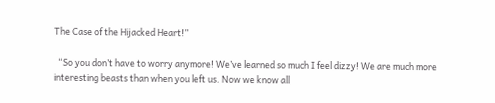The Case of the Hijacked Heart!”

  “So you don’t have to worry anymore! We’ve learned so much I feel dizzy! We are much more interesting beasts than when you left us. Now we know all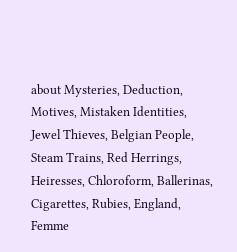about Mysteries, Deduction, Motives, Mistaken Identities, Jewel Thieves, Belgian People, Steam Trains, Red Herrings, Heiresses, Chloroform, Ballerinas, Cigarettes, Rubies, England, Femme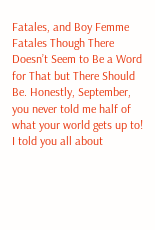Fatales, and Boy Femme Fatales Though There Doesn’t Seem to Be a Word for That but There Should Be. Honestly, September, you never told me half of what your world gets up to! I told you all about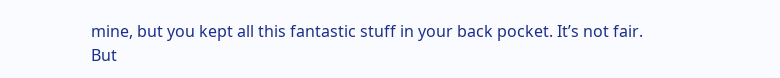mine, but you kept all this fantastic stuff in your back pocket. It’s not fair. But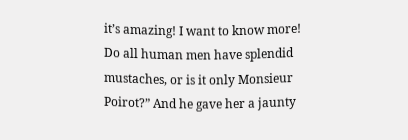it’s amazing! I want to know more! Do all human men have splendid mustaches, or is it only Monsieur Poirot?” And he gave her a jaunty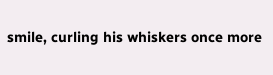smile, curling his whiskers once more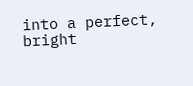into a perfect, bright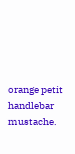orange petit handlebar mustache.